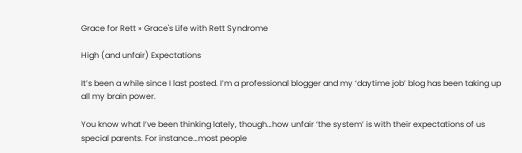Grace for Rett » Grace's Life with Rett Syndrome

High (and unfair) Expectations

It’s been a while since I last posted. I’m a professional blogger and my ‘daytime job’ blog has been taking up all my brain power.

You know what I’ve been thinking lately, though…how unfair ‘the system’ is with their expectations of us special parents. For instance…most people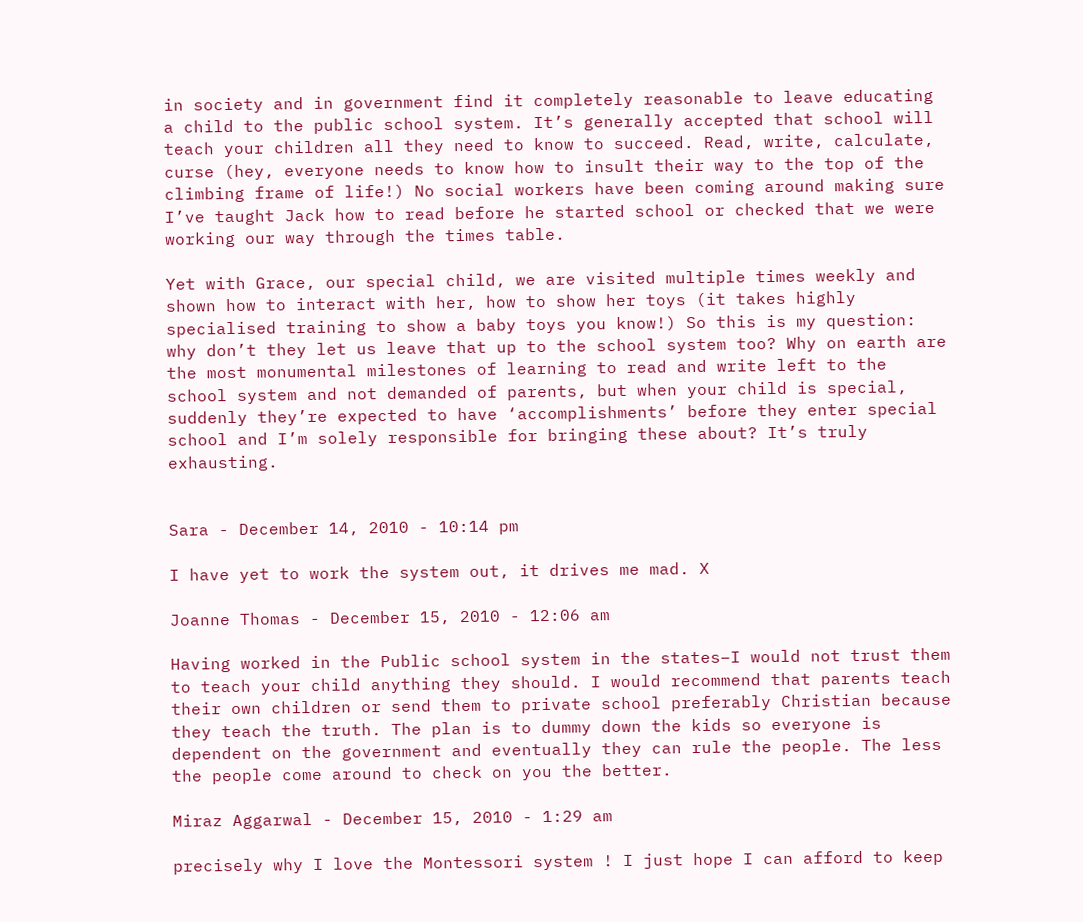in society and in government find it completely reasonable to leave educating a child to the public school system. It’s generally accepted that school will teach your children all they need to know to succeed. Read, write, calculate, curse (hey, everyone needs to know how to insult their way to the top of the climbing frame of life!) No social workers have been coming around making sure I’ve taught Jack how to read before he started school or checked that we were working our way through the times table.

Yet with Grace, our special child, we are visited multiple times weekly and shown how to interact with her, how to show her toys (it takes highly specialised training to show a baby toys you know!) So this is my question: why don’t they let us leave that up to the school system too? Why on earth are the most monumental milestones of learning to read and write left to the school system and not demanded of parents, but when your child is special, suddenly they’re expected to have ‘accomplishments’ before they enter special school and I’m solely responsible for bringing these about? It’s truly exhausting.


Sara - December 14, 2010 - 10:14 pm

I have yet to work the system out, it drives me mad. X

Joanne Thomas - December 15, 2010 - 12:06 am

Having worked in the Public school system in the states–I would not trust them to teach your child anything they should. I would recommend that parents teach their own children or send them to private school preferably Christian because they teach the truth. The plan is to dummy down the kids so everyone is dependent on the government and eventually they can rule the people. The less the people come around to check on you the better.

Miraz Aggarwal - December 15, 2010 - 1:29 am

precisely why I love the Montessori system ! I just hope I can afford to keep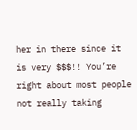her in there since it is very $$$!! You’re right about most people not really taking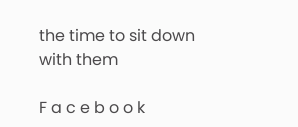the time to sit down with them

F a c e b o o k